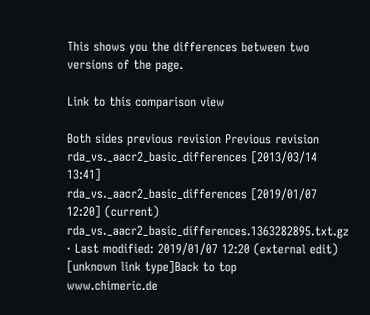This shows you the differences between two versions of the page.

Link to this comparison view

Both sides previous revision Previous revision
rda_vs._aacr2_basic_differences [2013/03/14 13:41]
rda_vs._aacr2_basic_differences [2019/01/07 12:20] (current)
rda_vs._aacr2_basic_differences.1363282895.txt.gz · Last modified: 2019/01/07 12:20 (external edit)
[unknown link type]Back to top
www.chimeric.de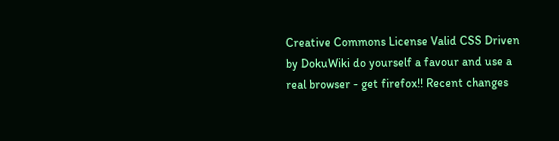Creative Commons License Valid CSS Driven by DokuWiki do yourself a favour and use a real browser - get firefox!! Recent changes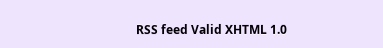RSS feed Valid XHTML 1.0